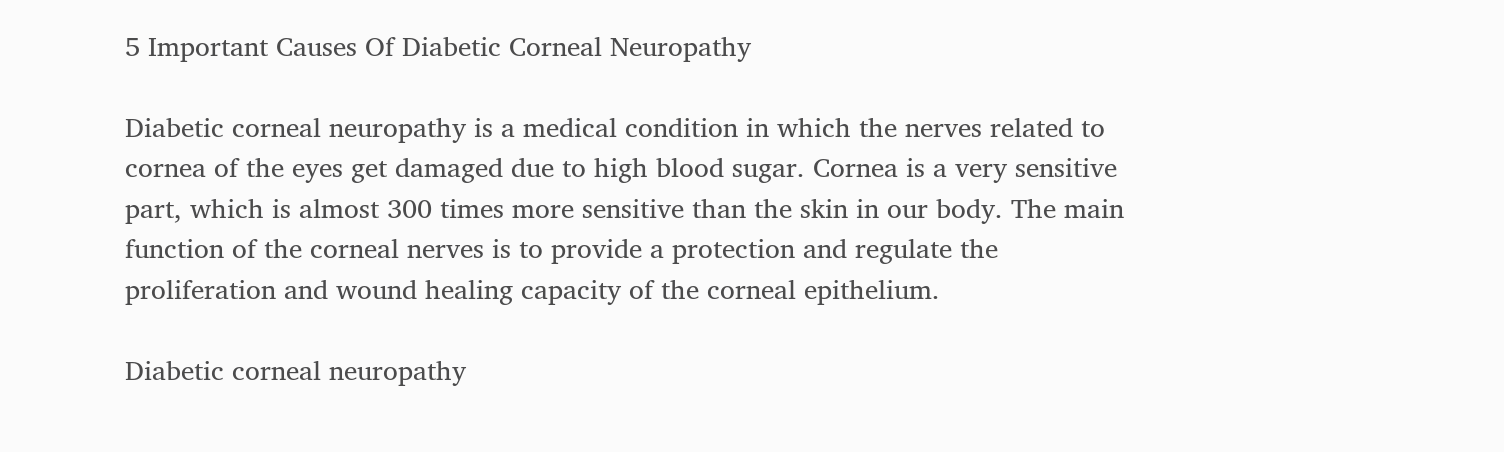5 Important Causes Of Diabetic Corneal Neuropathy

Diabetic corneal neuropathy is a medical condition in which the nerves related to cornea of the eyes get damaged due to high blood sugar. Cornea is a very sensitive part, which is almost 300 times more sensitive than the skin in our body. The main function of the corneal nerves is to provide a protection and regulate the proliferation and wound healing capacity of the corneal epithelium.

Diabetic corneal neuropathy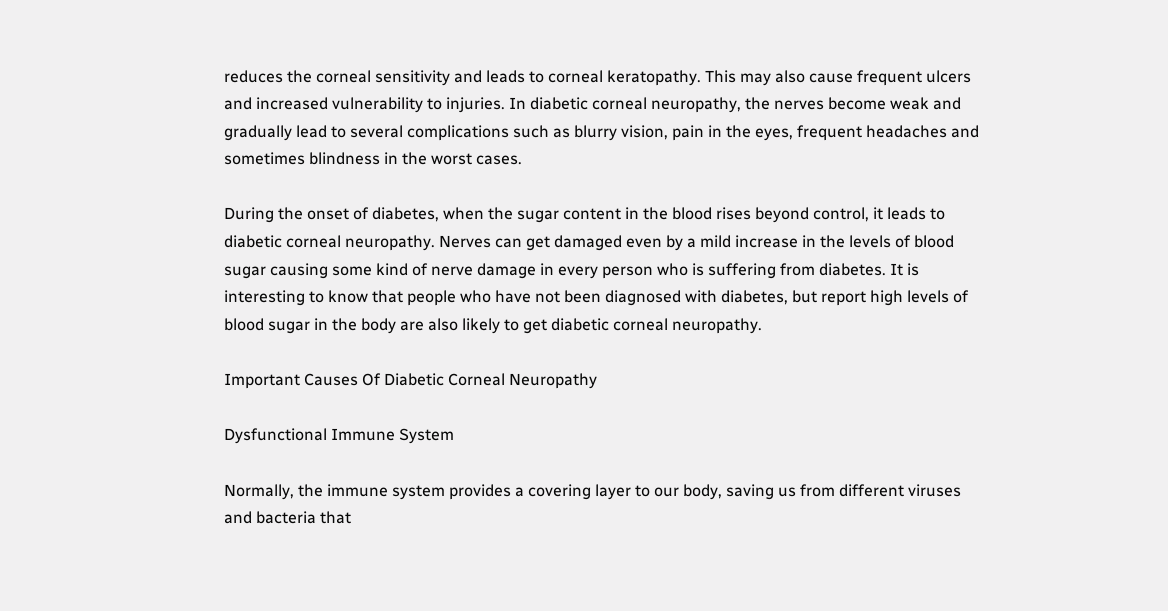reduces the corneal sensitivity and leads to corneal keratopathy. This may also cause frequent ulcers and increased vulnerability to injuries. In diabetic corneal neuropathy, the nerves become weak and gradually lead to several complications such as blurry vision, pain in the eyes, frequent headaches and sometimes blindness in the worst cases.

During the onset of diabetes, when the sugar content in the blood rises beyond control, it leads to diabetic corneal neuropathy. Nerves can get damaged even by a mild increase in the levels of blood sugar causing some kind of nerve damage in every person who is suffering from diabetes. It is interesting to know that people who have not been diagnosed with diabetes, but report high levels of blood sugar in the body are also likely to get diabetic corneal neuropathy.

Important Causes Of Diabetic Corneal Neuropathy

Dysfunctional Immune System

Normally, the immune system provides a covering layer to our body, saving us from different viruses and bacteria that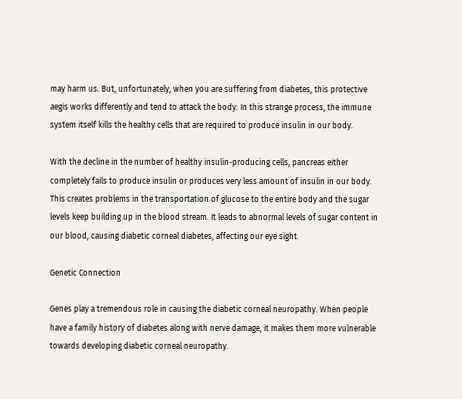may harm us. But, unfortunately, when you are suffering from diabetes, this protective aegis works differently and tend to attack the body. In this strange process, the immune system itself kills the healthy cells that are required to produce insulin in our body.

With the decline in the number of healthy insulin-producing cells, pancreas either completely fails to produce insulin or produces very less amount of insulin in our body. This creates problems in the transportation of glucose to the entire body and the sugar levels keep building up in the blood stream. It leads to abnormal levels of sugar content in our blood, causing diabetic corneal diabetes, affecting our eye sight.

Genetic Connection

Genes play a tremendous role in causing the diabetic corneal neuropathy. When people have a family history of diabetes along with nerve damage, it makes them more vulnerable towards developing diabetic corneal neuropathy.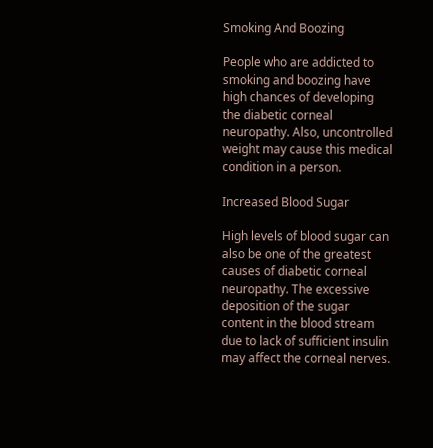Smoking And Boozing

People who are addicted to smoking and boozing have high chances of developing the diabetic corneal neuropathy. Also, uncontrolled weight may cause this medical condition in a person.

Increased Blood Sugar

High levels of blood sugar can also be one of the greatest causes of diabetic corneal neuropathy. The excessive deposition of the sugar content in the blood stream due to lack of sufficient insulin may affect the corneal nerves.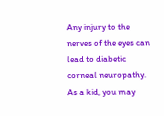Any injury to the nerves of the eyes can lead to diabetic corneal neuropathy. As a kid, you may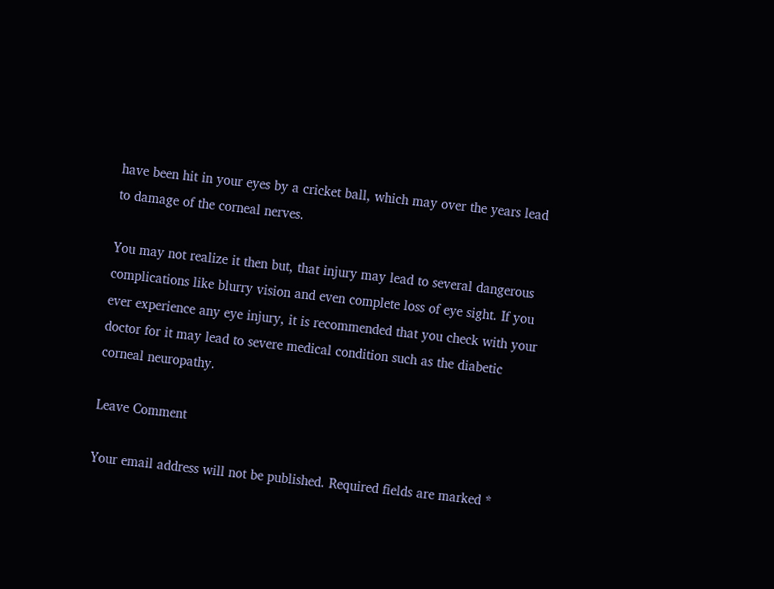have been hit in your eyes by a cricket ball, which may over the years lead to damage of the corneal nerves.

You may not realize it then but, that injury may lead to several dangerous complications like blurry vision and even complete loss of eye sight. If you ever experience any eye injury, it is recommended that you check with your doctor for it may lead to severe medical condition such as the diabetic corneal neuropathy.

Leave Comment

Your email address will not be published. Required fields are marked *